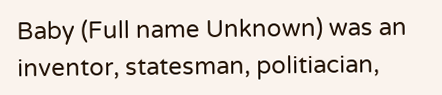Baby (Full name Unknown) was an inventor, statesman, politiacian,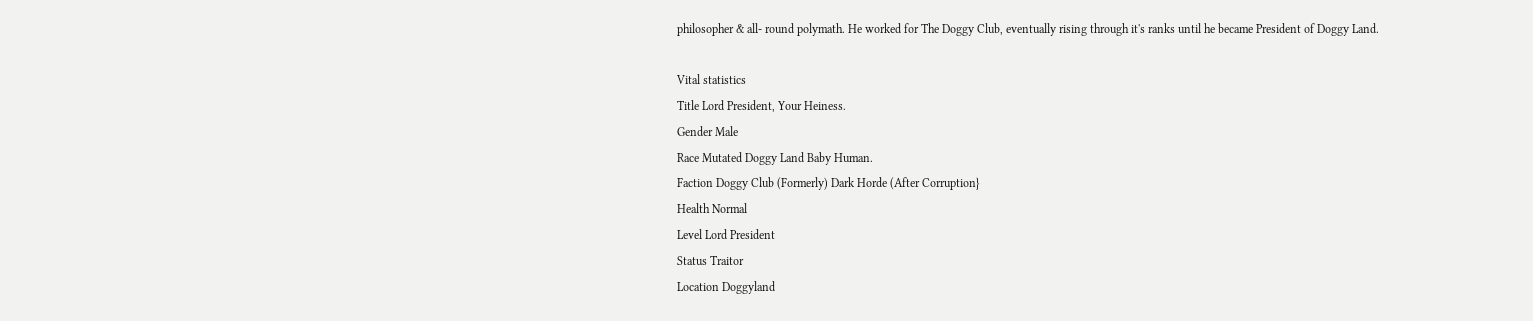philosopher & all- round polymath. He worked for The Doggy Club, eventually rising through it's ranks until he became President of Doggy Land.

Vital statistics
Title Lord President, Your Heiness.
Gender Male
Race Mutated Doggy Land Baby Human.
Faction Doggy Club (Formerly) Dark Horde (After Corruption}
Health Normal
Level Lord President
Status Traitor
Location Doggyland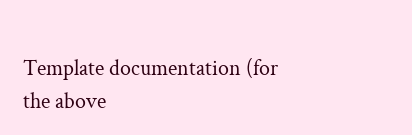Template documentation (for the above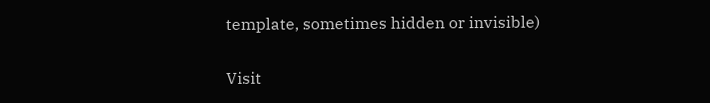template, sometimes hidden or invisible)

Visit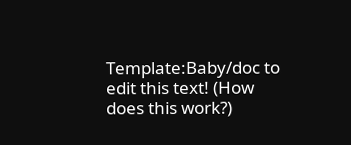Template:Baby/doc to edit this text! (How does this work?)